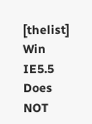[thelist] Win IE5.5 Does NOT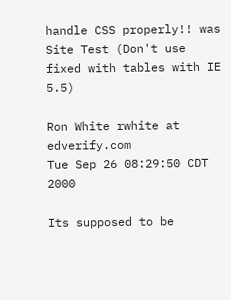handle CSS properly!! was Site Test (Don't use fixed with tables with IE 5.5)

Ron White rwhite at edverify.com
Tue Sep 26 08:29:50 CDT 2000

Its supposed to be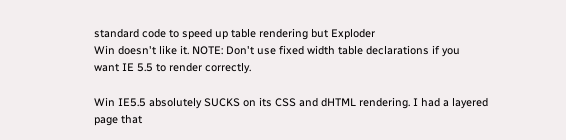standard code to speed up table rendering but Exploder
Win doesn't like it. NOTE: Don't use fixed width table declarations if you
want IE 5.5 to render correctly.

Win IE5.5 absolutely SUCKS on its CSS and dHTML rendering. I had a layered
page that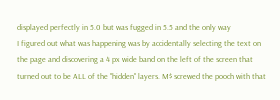displayed perfectly in 5.0 but was fugged in 5.5 and the only way
I figured out what was happening was by accidentally selecting the text on
the page and discovering a 4 px wide band on the left of the screen that
turned out to be ALL of the "hidden" layers. M$ screwed the pooch with that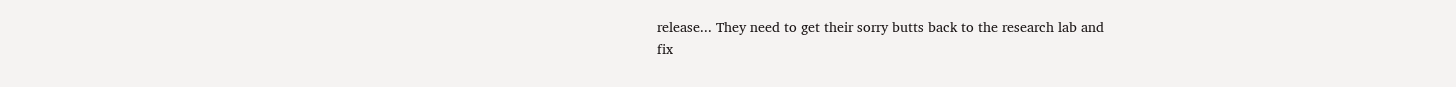release... They need to get their sorry butts back to the research lab and
fix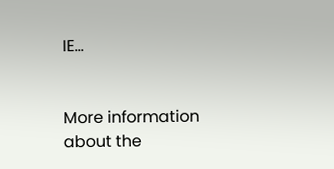IE...


More information about the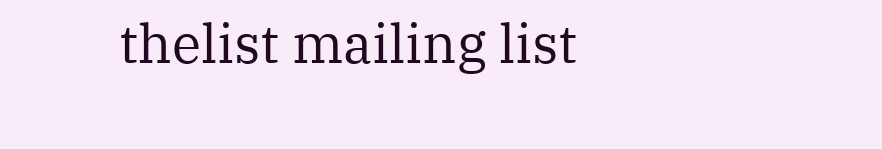thelist mailing list